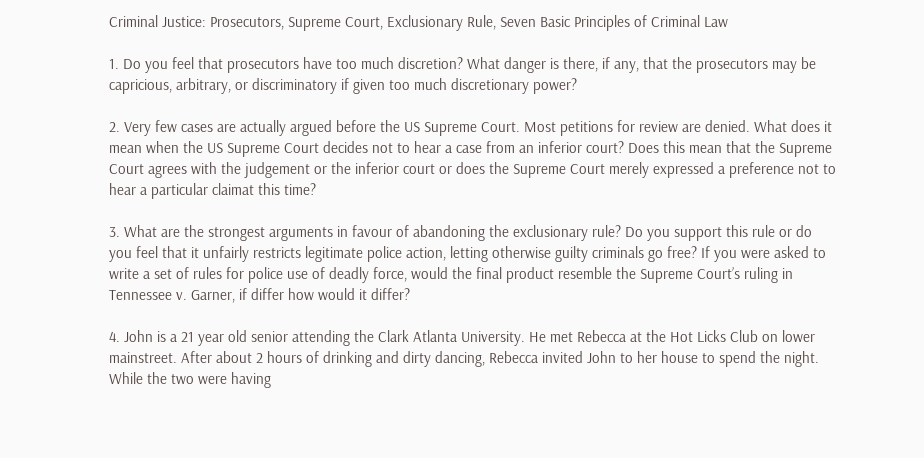Criminal Justice: Prosecutors, Supreme Court, Exclusionary Rule, Seven Basic Principles of Criminal Law

1. Do you feel that prosecutors have too much discretion? What danger is there, if any, that the prosecutors may be capricious, arbitrary, or discriminatory if given too much discretionary power?

2. Very few cases are actually argued before the US Supreme Court. Most petitions for review are denied. What does it mean when the US Supreme Court decides not to hear a case from an inferior court? Does this mean that the Supreme Court agrees with the judgement or the inferior court or does the Supreme Court merely expressed a preference not to hear a particular claimat this time?

3. What are the strongest arguments in favour of abandoning the exclusionary rule? Do you support this rule or do you feel that it unfairly restricts legitimate police action, letting otherwise guilty criminals go free? If you were asked to write a set of rules for police use of deadly force, would the final product resemble the Supreme Court’s ruling in Tennessee v. Garner, if differ how would it differ?

4. John is a 21 year old senior attending the Clark Atlanta University. He met Rebecca at the Hot Licks Club on lower mainstreet. After about 2 hours of drinking and dirty dancing, Rebecca invited John to her house to spend the night. While the two were having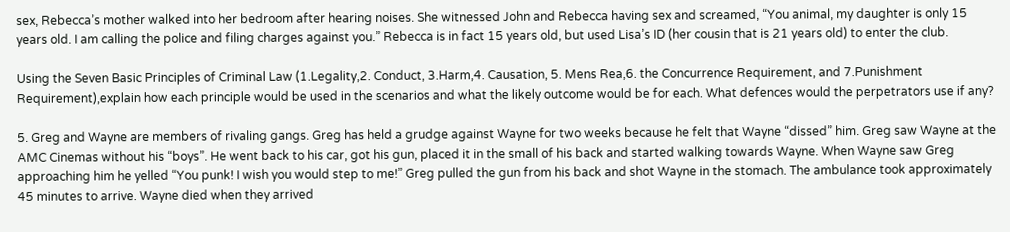sex, Rebecca’s mother walked into her bedroom after hearing noises. She witnessed John and Rebecca having sex and screamed, “You animal, my daughter is only 15 years old. I am calling the police and filing charges against you.” Rebecca is in fact 15 years old, but used Lisa’s ID (her cousin that is 21 years old) to enter the club.

Using the Seven Basic Principles of Criminal Law (1.Legality,2. Conduct, 3.Harm,4. Causation, 5. Mens Rea,6. the Concurrence Requirement, and 7.Punishment Requirement),explain how each principle would be used in the scenarios and what the likely outcome would be for each. What defences would the perpetrators use if any?

5. Greg and Wayne are members of rivaling gangs. Greg has held a grudge against Wayne for two weeks because he felt that Wayne “dissed” him. Greg saw Wayne at the AMC Cinemas without his “boys”. He went back to his car, got his gun, placed it in the small of his back and started walking towards Wayne. When Wayne saw Greg approaching him he yelled “You punk! I wish you would step to me!” Greg pulled the gun from his back and shot Wayne in the stomach. The ambulance took approximately 45 minutes to arrive. Wayne died when they arrived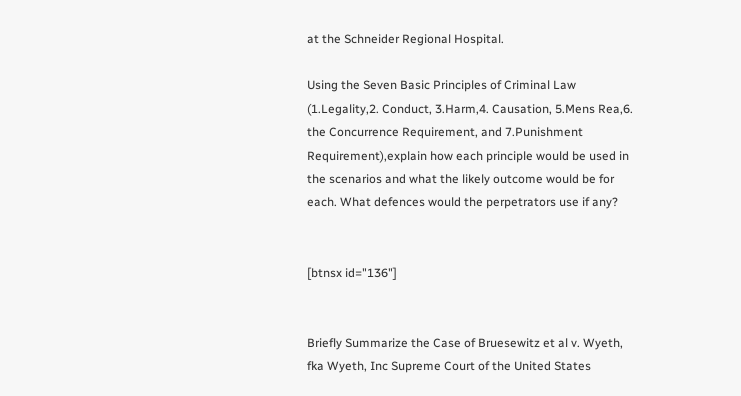at the Schneider Regional Hospital.

Using the Seven Basic Principles of Criminal Law (1.Legality,2. Conduct, 3.Harm,4. Causation, 5.Mens Rea,6. the Concurrence Requirement, and 7.Punishment Requirement),explain how each principle would be used in the scenarios and what the likely outcome would be for each. What defences would the perpetrators use if any?


[btnsx id="136"]


Briefly Summarize the Case of Bruesewitz et al v. Wyeth, fka Wyeth, Inc Supreme Court of the United States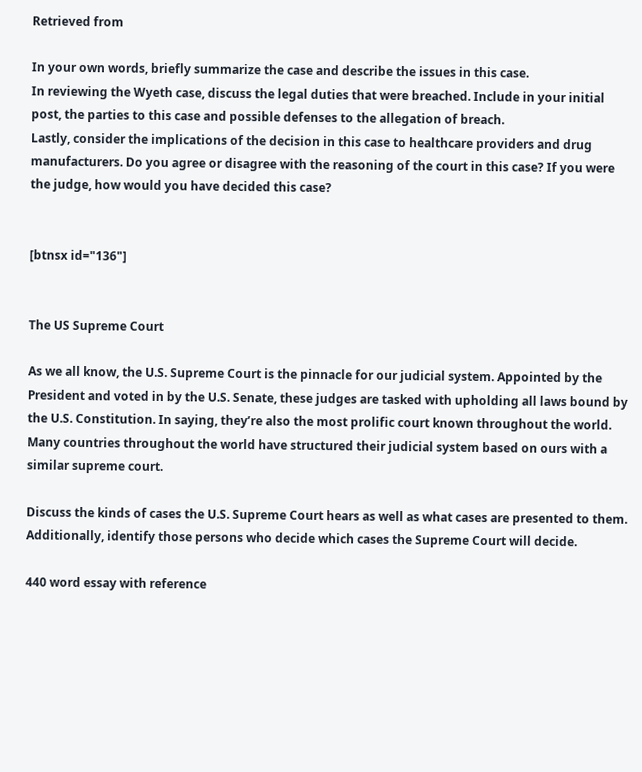Retrieved from

In your own words, briefly summarize the case and describe the issues in this case.
In reviewing the Wyeth case, discuss the legal duties that were breached. Include in your initial post, the parties to this case and possible defenses to the allegation of breach.
Lastly, consider the implications of the decision in this case to healthcare providers and drug manufacturers. Do you agree or disagree with the reasoning of the court in this case? If you were the judge, how would you have decided this case?


[btnsx id="136"]


The US Supreme Court

As we all know, the U.S. Supreme Court is the pinnacle for our judicial system. Appointed by the President and voted in by the U.S. Senate, these judges are tasked with upholding all laws bound by the U.S. Constitution. In saying, they’re also the most prolific court known throughout the world. Many countries throughout the world have structured their judicial system based on ours with a similar supreme court.

Discuss the kinds of cases the U.S. Supreme Court hears as well as what cases are presented to them. Additionally, identify those persons who decide which cases the Supreme Court will decide.

440 word essay with reference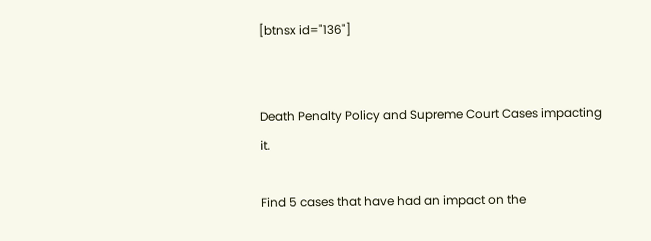[btnsx id="136"]


Death Penalty Policy and Supreme Court Cases impacting it.

Find 5 cases that have had an impact on the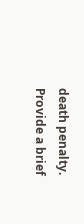death penalty.
Provide a brief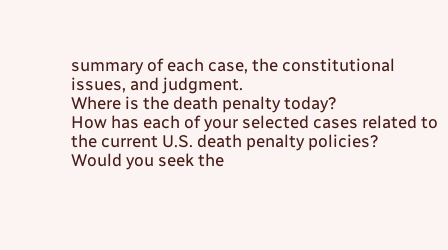summary of each case, the constitutional issues, and judgment.
Where is the death penalty today?
How has each of your selected cases related to the current U.S. death penalty policies?
Would you seek the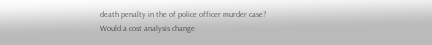death penalty in the of police officer murder case?
Would a cost analysis change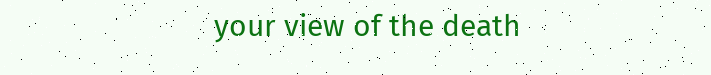your view of the death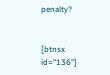penalty?


[btnsx id="136"]